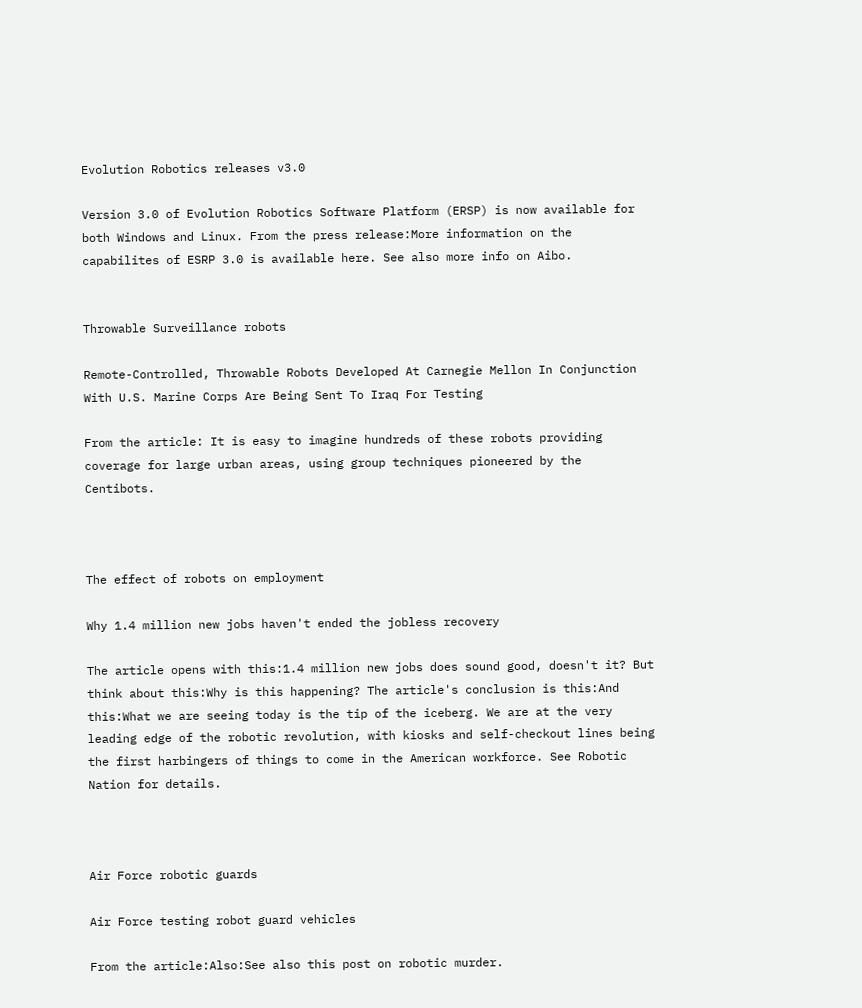Evolution Robotics releases v3.0

Version 3.0 of Evolution Robotics Software Platform (ERSP) is now available for both Windows and Linux. From the press release:More information on the capabilites of ESRP 3.0 is available here. See also more info on Aibo.


Throwable Surveillance robots

Remote-Controlled, Throwable Robots Developed At Carnegie Mellon In Conjunction With U.S. Marine Corps Are Being Sent To Iraq For Testing

From the article: It is easy to imagine hundreds of these robots providing coverage for large urban areas, using group techniques pioneered by the Centibots.



The effect of robots on employment

Why 1.4 million new jobs haven't ended the jobless recovery

The article opens with this:1.4 million new jobs does sound good, doesn't it? But think about this:Why is this happening? The article's conclusion is this:And this:What we are seeing today is the tip of the iceberg. We are at the very leading edge of the robotic revolution, with kiosks and self-checkout lines being the first harbingers of things to come in the American workforce. See Robotic Nation for details.



Air Force robotic guards

Air Force testing robot guard vehicles

From the article:Also:See also this post on robotic murder.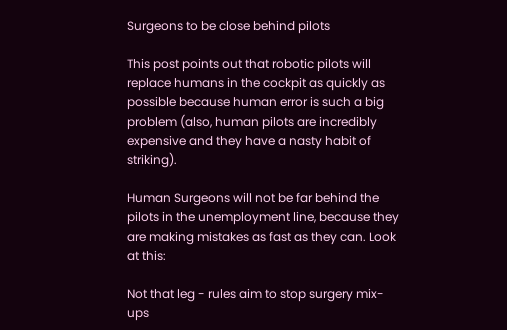Surgeons to be close behind pilots

This post points out that robotic pilots will replace humans in the cockpit as quickly as possible because human error is such a big problem (also, human pilots are incredibly expensive and they have a nasty habit of striking).

Human Surgeons will not be far behind the pilots in the unemployment line, because they are making mistakes as fast as they can. Look at this:

Not that leg - rules aim to stop surgery mix-ups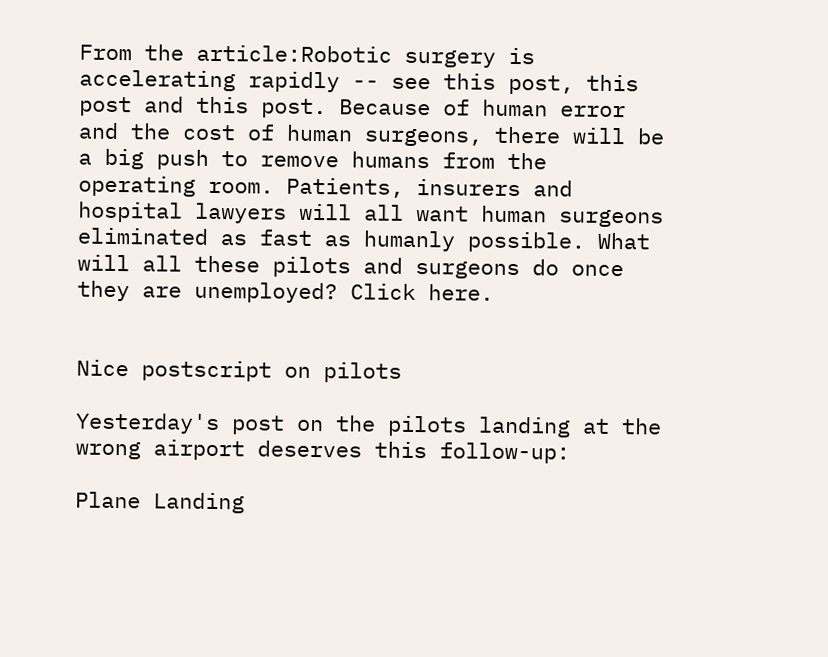From the article:Robotic surgery is accelerating rapidly -- see this post, this post and this post. Because of human error and the cost of human surgeons, there will be a big push to remove humans from the operating room. Patients, insurers and hospital lawyers will all want human surgeons eliminated as fast as humanly possible. What will all these pilots and surgeons do once they are unemployed? Click here.


Nice postscript on pilots

Yesterday's post on the pilots landing at the wrong airport deserves this follow-up:

Plane Landing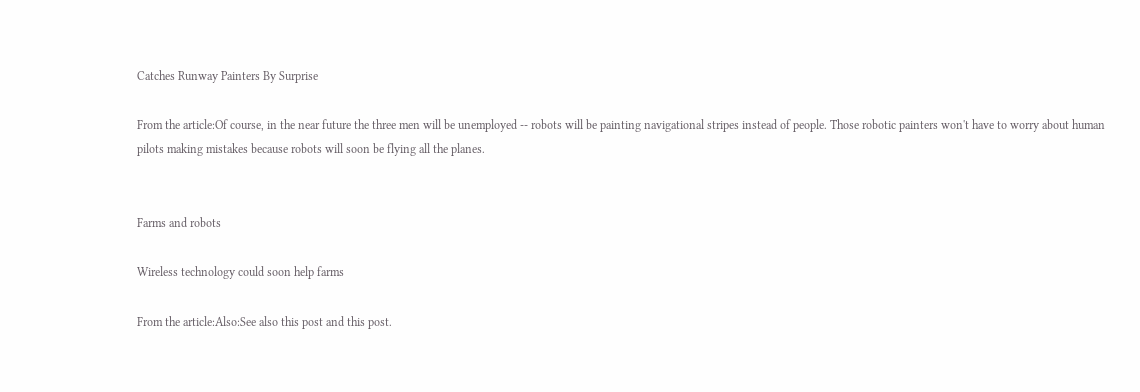Catches Runway Painters By Surprise

From the article:Of course, in the near future the three men will be unemployed -- robots will be painting navigational stripes instead of people. Those robotic painters won't have to worry about human pilots making mistakes because robots will soon be flying all the planes.


Farms and robots

Wireless technology could soon help farms

From the article:Also:See also this post and this post.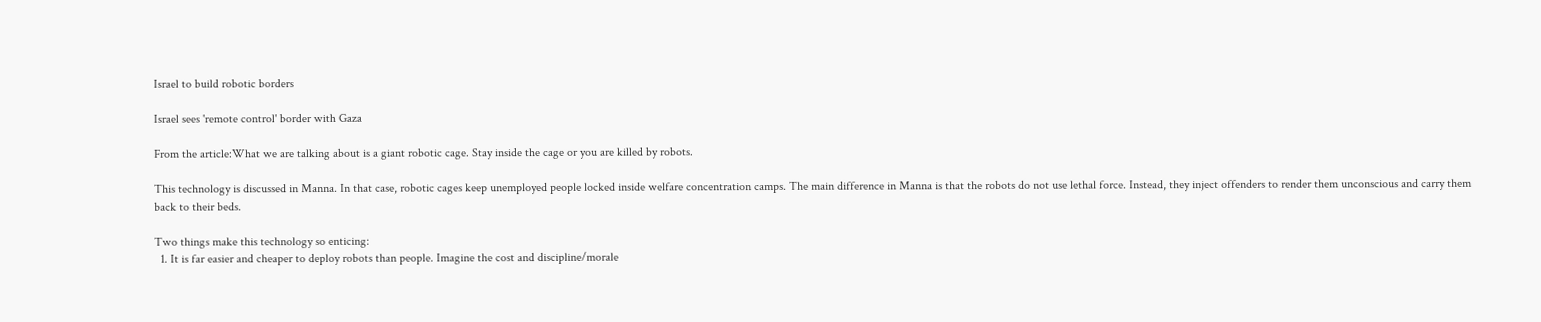Israel to build robotic borders

Israel sees 'remote control' border with Gaza

From the article:What we are talking about is a giant robotic cage. Stay inside the cage or you are killed by robots.

This technology is discussed in Manna. In that case, robotic cages keep unemployed people locked inside welfare concentration camps. The main difference in Manna is that the robots do not use lethal force. Instead, they inject offenders to render them unconscious and carry them back to their beds.

Two things make this technology so enticing:
  1. It is far easier and cheaper to deploy robots than people. Imagine the cost and discipline/morale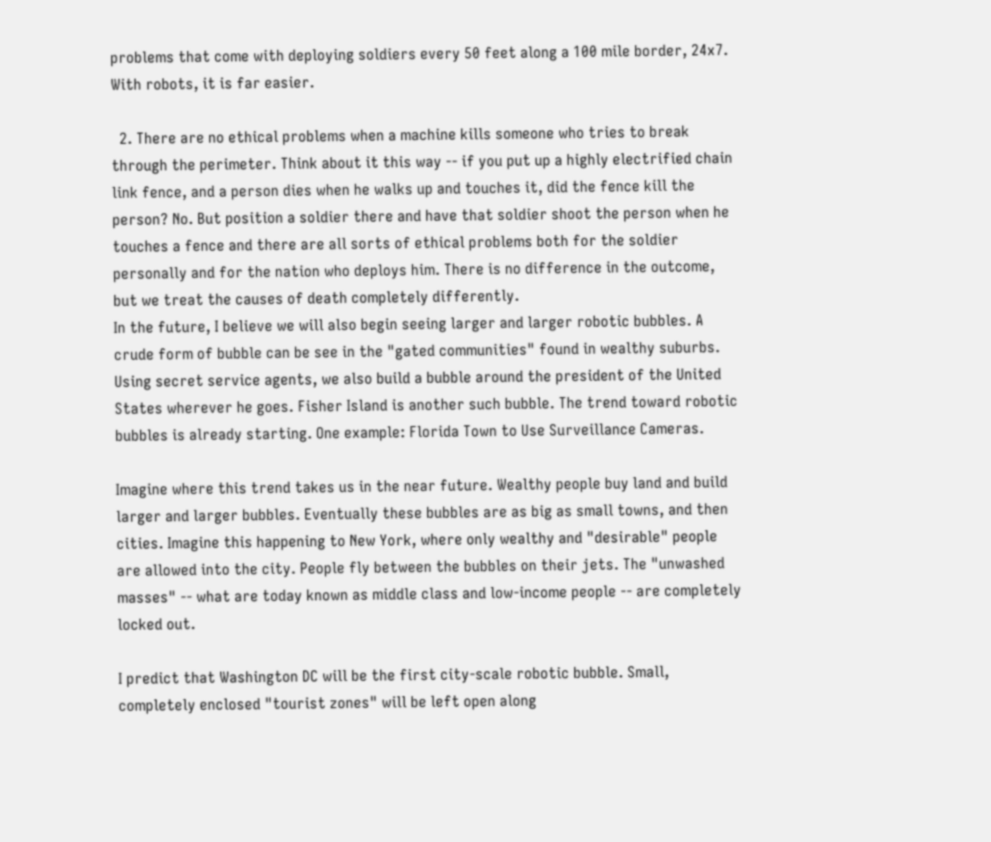problems that come with deploying soldiers every 50 feet along a 100 mile border, 24x7. With robots, it is far easier.

  2. There are no ethical problems when a machine kills someone who tries to break through the perimeter. Think about it this way -- if you put up a highly electrified chain link fence, and a person dies when he walks up and touches it, did the fence kill the person? No. But position a soldier there and have that soldier shoot the person when he touches a fence and there are all sorts of ethical problems both for the soldier personally and for the nation who deploys him. There is no difference in the outcome, but we treat the causes of death completely differently.
In the future, I believe we will also begin seeing larger and larger robotic bubbles. A crude form of bubble can be see in the "gated communities" found in wealthy suburbs. Using secret service agents, we also build a bubble around the president of the United States wherever he goes. Fisher Island is another such bubble. The trend toward robotic bubbles is already starting. One example: Florida Town to Use Surveillance Cameras.

Imagine where this trend takes us in the near future. Wealthy people buy land and build larger and larger bubbles. Eventually these bubbles are as big as small towns, and then cities. Imagine this happening to New York, where only wealthy and "desirable" people are allowed into the city. People fly between the bubbles on their jets. The "unwashed masses" -- what are today known as middle class and low-income people -- are completely locked out.

I predict that Washington DC will be the first city-scale robotic bubble. Small, completely enclosed "tourist zones" will be left open along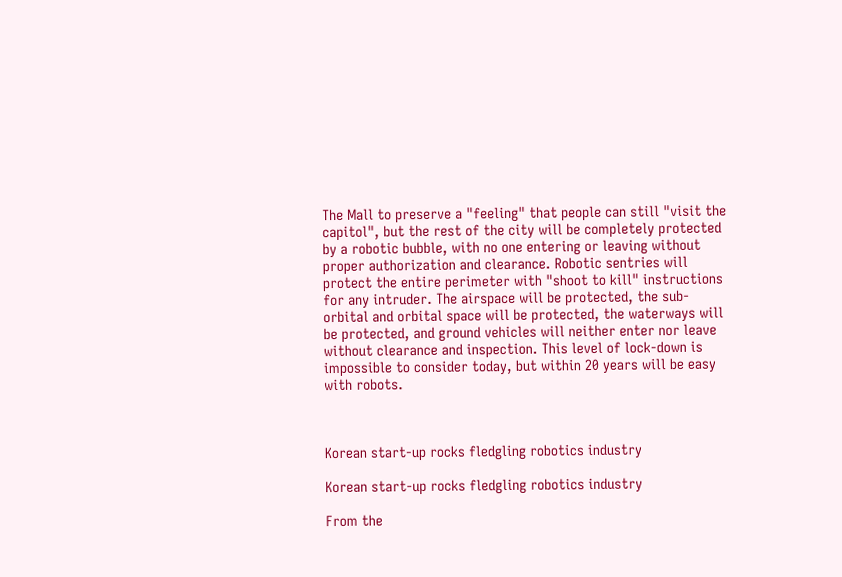The Mall to preserve a "feeling" that people can still "visit the capitol", but the rest of the city will be completely protected by a robotic bubble, with no one entering or leaving without proper authorization and clearance. Robotic sentries will protect the entire perimeter with "shoot to kill" instructions for any intruder. The airspace will be protected, the sub-orbital and orbital space will be protected, the waterways will be protected, and ground vehicles will neither enter nor leave without clearance and inspection. This level of lock-down is impossible to consider today, but within 20 years will be easy with robots.



Korean start-up rocks fledgling robotics industry

Korean start-up rocks fledgling robotics industry

From the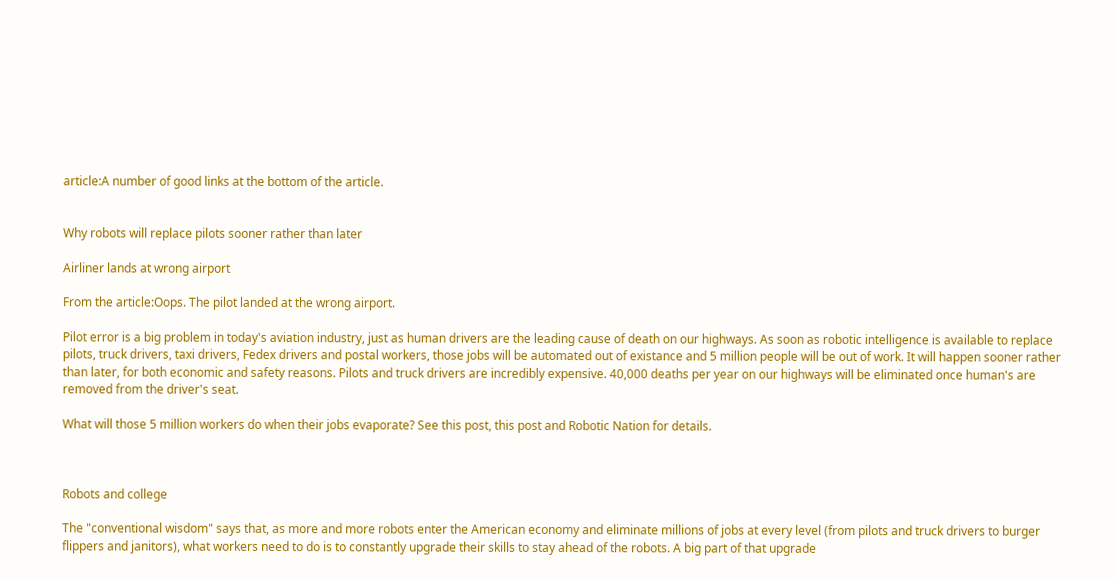article:A number of good links at the bottom of the article.


Why robots will replace pilots sooner rather than later

Airliner lands at wrong airport

From the article:Oops. The pilot landed at the wrong airport.

Pilot error is a big problem in today's aviation industry, just as human drivers are the leading cause of death on our highways. As soon as robotic intelligence is available to replace pilots, truck drivers, taxi drivers, Fedex drivers and postal workers, those jobs will be automated out of existance and 5 million people will be out of work. It will happen sooner rather than later, for both economic and safety reasons. Pilots and truck drivers are incredibly expensive. 40,000 deaths per year on our highways will be eliminated once human's are removed from the driver's seat.

What will those 5 million workers do when their jobs evaporate? See this post, this post and Robotic Nation for details.



Robots and college

The "conventional wisdom" says that, as more and more robots enter the American economy and eliminate millions of jobs at every level (from pilots and truck drivers to burger flippers and janitors), what workers need to do is to constantly upgrade their skills to stay ahead of the robots. A big part of that upgrade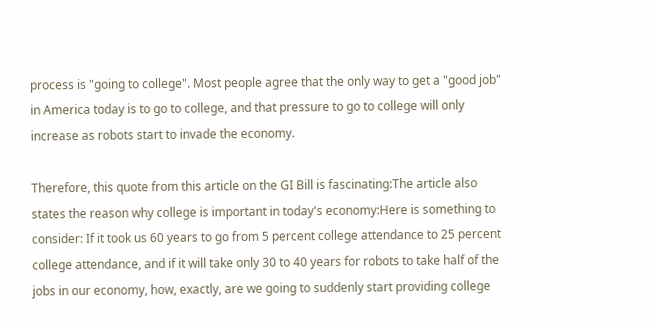process is "going to college". Most people agree that the only way to get a "good job" in America today is to go to college, and that pressure to go to college will only increase as robots start to invade the economy.

Therefore, this quote from this article on the GI Bill is fascinating:The article also states the reason why college is important in today's economy:Here is something to consider: If it took us 60 years to go from 5 percent college attendance to 25 percent college attendance, and if it will take only 30 to 40 years for robots to take half of the jobs in our economy, how, exactly, are we going to suddenly start providing college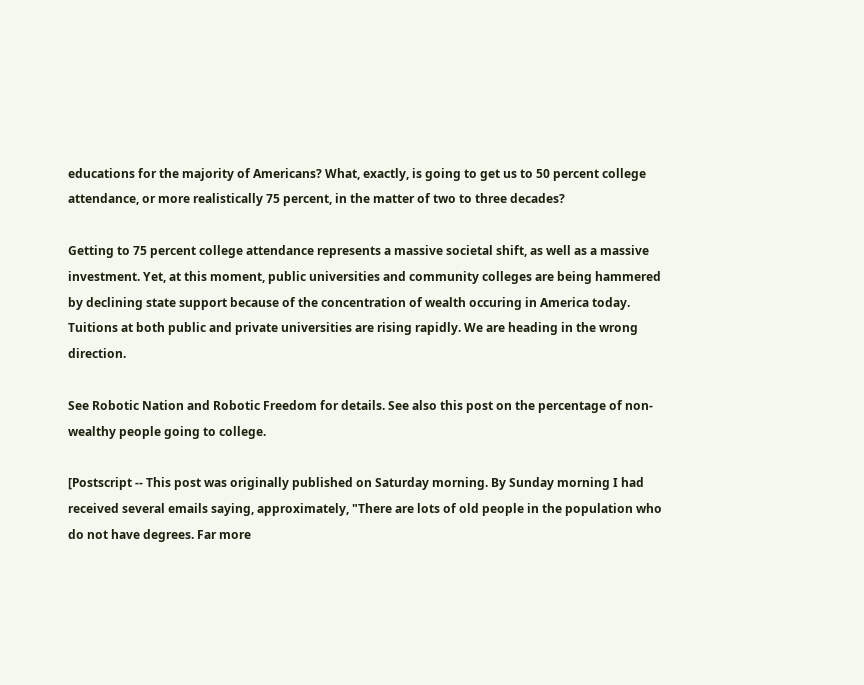educations for the majority of Americans? What, exactly, is going to get us to 50 percent college attendance, or more realistically 75 percent, in the matter of two to three decades?

Getting to 75 percent college attendance represents a massive societal shift, as well as a massive investment. Yet, at this moment, public universities and community colleges are being hammered by declining state support because of the concentration of wealth occuring in America today. Tuitions at both public and private universities are rising rapidly. We are heading in the wrong direction.

See Robotic Nation and Robotic Freedom for details. See also this post on the percentage of non-wealthy people going to college.

[Postscript -- This post was originally published on Saturday morning. By Sunday morning I had received several emails saying, approximately, "There are lots of old people in the population who do not have degrees. Far more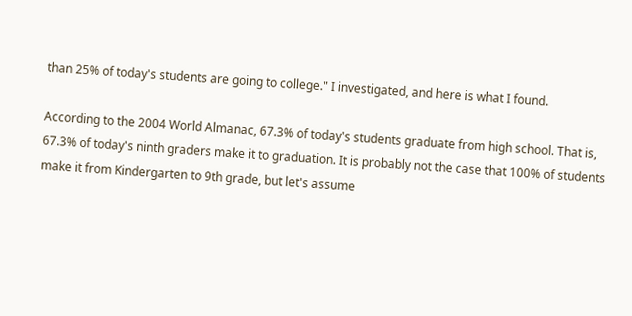than 25% of today's students are going to college." I investigated, and here is what I found.

According to the 2004 World Almanac, 67.3% of today's students graduate from high school. That is, 67.3% of today's ninth graders make it to graduation. It is probably not the case that 100% of students make it from Kindergarten to 9th grade, but let's assume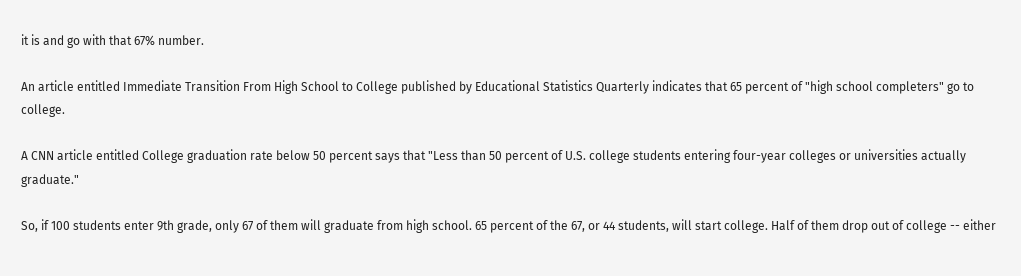it is and go with that 67% number.

An article entitled Immediate Transition From High School to College published by Educational Statistics Quarterly indicates that 65 percent of "high school completers" go to college.

A CNN article entitled College graduation rate below 50 percent says that "Less than 50 percent of U.S. college students entering four-year colleges or universities actually graduate."

So, if 100 students enter 9th grade, only 67 of them will graduate from high school. 65 percent of the 67, or 44 students, will start college. Half of them drop out of college -- either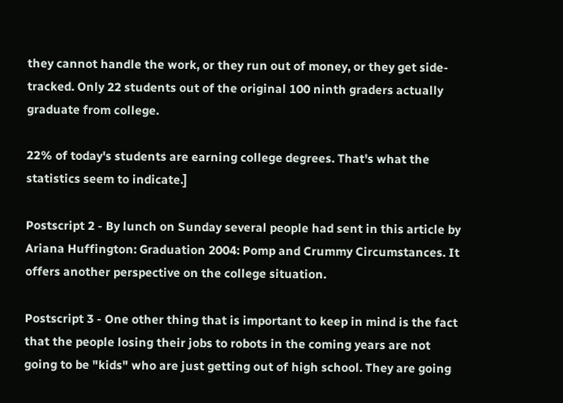they cannot handle the work, or they run out of money, or they get side-tracked. Only 22 students out of the original 100 ninth graders actually graduate from college.

22% of today's students are earning college degrees. That's what the statistics seem to indicate.]

Postscript 2 - By lunch on Sunday several people had sent in this article by Ariana Huffington: Graduation 2004: Pomp and Crummy Circumstances. It offers another perspective on the college situation.

Postscript 3 - One other thing that is important to keep in mind is the fact that the people losing their jobs to robots in the coming years are not going to be "kids" who are just getting out of high school. They are going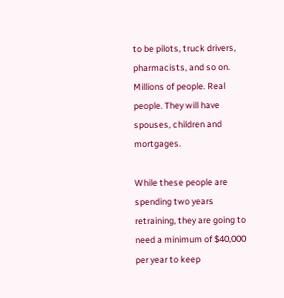to be pilots, truck drivers, pharmacists, and so on. Millions of people. Real people. They will have spouses, children and mortgages.

While these people are spending two years retraining, they are going to need a minimum of $40,000 per year to keep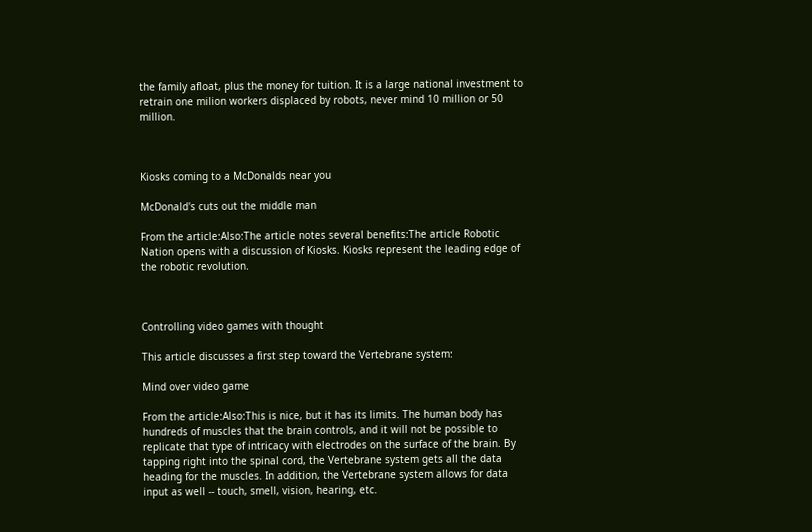the family afloat, plus the money for tuition. It is a large national investment to retrain one milion workers displaced by robots, never mind 10 million or 50 million.



Kiosks coming to a McDonalds near you

McDonald's cuts out the middle man

From the article:Also:The article notes several benefits:The article Robotic Nation opens with a discussion of Kiosks. Kiosks represent the leading edge of the robotic revolution.



Controlling video games with thought

This article discusses a first step toward the Vertebrane system:

Mind over video game

From the article:Also:This is nice, but it has its limits. The human body has hundreds of muscles that the brain controls, and it will not be possible to replicate that type of intricacy with electrodes on the surface of the brain. By tapping right into the spinal cord, the Vertebrane system gets all the data heading for the muscles. In addition, the Vertebrane system allows for data input as well -- touch, smell, vision, hearing, etc.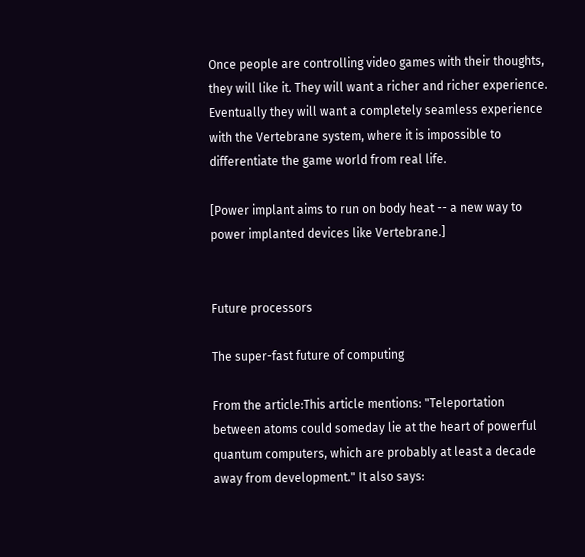Once people are controlling video games with their thoughts, they will like it. They will want a richer and richer experience. Eventually they will want a completely seamless experience with the Vertebrane system, where it is impossible to differentiate the game world from real life.

[Power implant aims to run on body heat -- a new way to power implanted devices like Vertebrane.]


Future processors

The super-fast future of computing

From the article:This article mentions: "Teleportation between atoms could someday lie at the heart of powerful quantum computers, which are probably at least a decade away from development." It also says: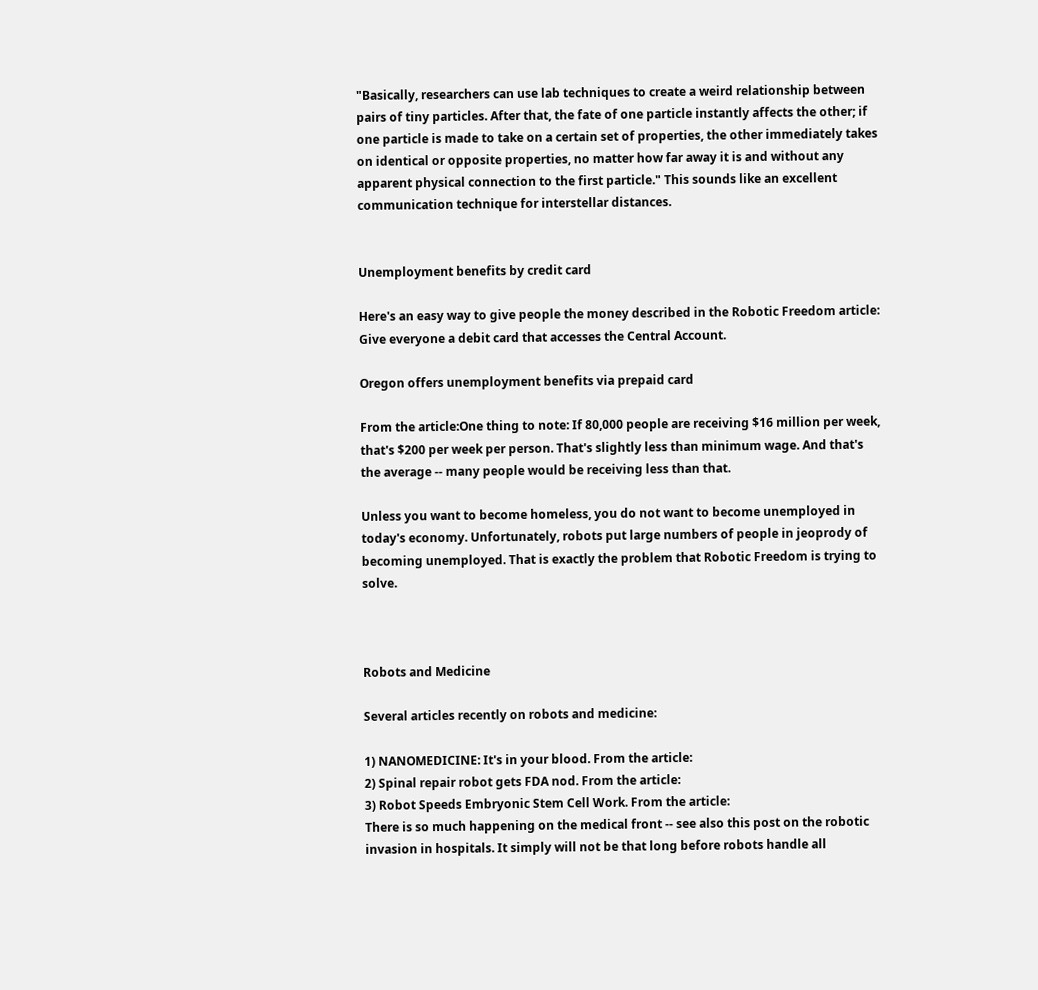"Basically, researchers can use lab techniques to create a weird relationship between pairs of tiny particles. After that, the fate of one particle instantly affects the other; if one particle is made to take on a certain set of properties, the other immediately takes on identical or opposite properties, no matter how far away it is and without any apparent physical connection to the first particle." This sounds like an excellent communication technique for interstellar distances.


Unemployment benefits by credit card

Here's an easy way to give people the money described in the Robotic Freedom article: Give everyone a debit card that accesses the Central Account.

Oregon offers unemployment benefits via prepaid card

From the article:One thing to note: If 80,000 people are receiving $16 million per week, that's $200 per week per person. That's slightly less than minimum wage. And that's the average -- many people would be receiving less than that.

Unless you want to become homeless, you do not want to become unemployed in today's economy. Unfortunately, robots put large numbers of people in jeoprody of becoming unemployed. That is exactly the problem that Robotic Freedom is trying to solve.



Robots and Medicine

Several articles recently on robots and medicine:

1) NANOMEDICINE: It's in your blood. From the article:
2) Spinal repair robot gets FDA nod. From the article:
3) Robot Speeds Embryonic Stem Cell Work. From the article:
There is so much happening on the medical front -- see also this post on the robotic invasion in hospitals. It simply will not be that long before robots handle all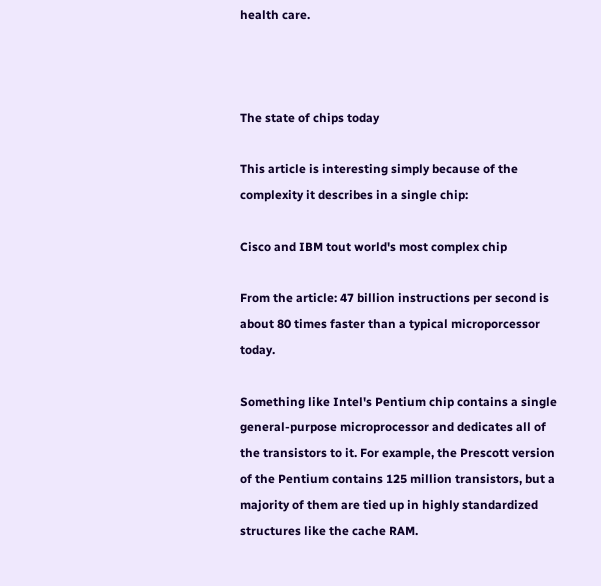health care.



The state of chips today

This article is interesting simply because of the complexity it describes in a single chip:

Cisco and IBM tout world's most complex chip

From the article: 47 billion instructions per second is about 80 times faster than a typical microporcessor today.

Something like Intel's Pentium chip contains a single general-purpose microprocessor and dedicates all of the transistors to it. For example, the Prescott version of the Pentium contains 125 million transistors, but a majority of them are tied up in highly standardized structures like the cache RAM.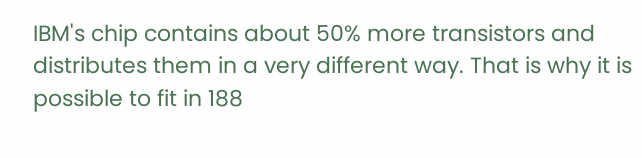IBM's chip contains about 50% more transistors and distributes them in a very different way. That is why it is possible to fit in 188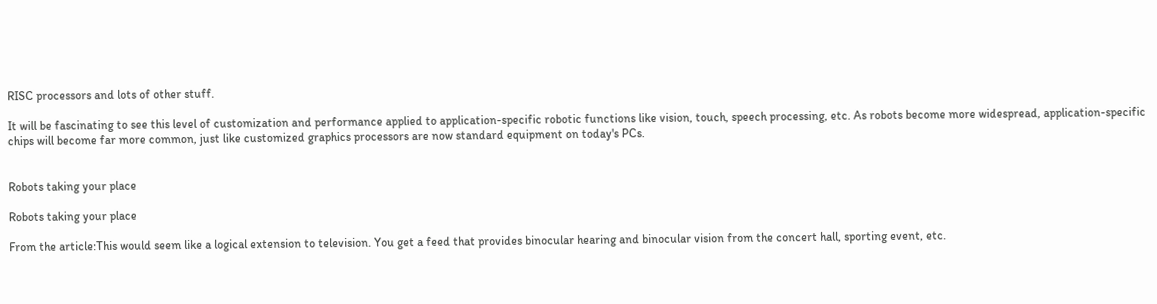RISC processors and lots of other stuff.

It will be fascinating to see this level of customization and performance applied to application-specific robotic functions like vision, touch, speech processing, etc. As robots become more widespread, application-specific chips will become far more common, just like customized graphics processors are now standard equipment on today's PCs.


Robots taking your place

Robots taking your place

From the article:This would seem like a logical extension to television. You get a feed that provides binocular hearing and binocular vision from the concert hall, sporting event, etc.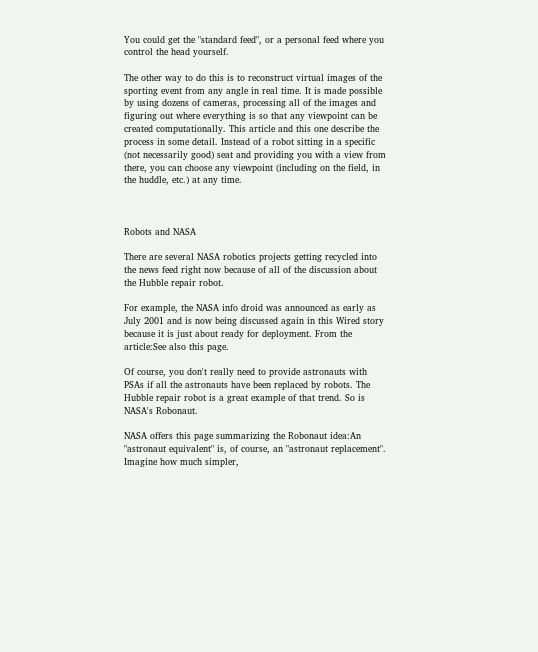You could get the "standard feed", or a personal feed where you control the head yourself.

The other way to do this is to reconstruct virtual images of the sporting event from any angle in real time. It is made possible by using dozens of cameras, processing all of the images and figuring out where everything is so that any viewpoint can be created computationally. This article and this one describe the process in some detail. Instead of a robot sitting in a specific (not necessarily good) seat and providing you with a view from there, you can choose any viewpoint (including on the field, in the huddle, etc.) at any time.



Robots and NASA

There are several NASA robotics projects getting recycled into the news feed right now because of all of the discussion about the Hubble repair robot.

For example, the NASA info droid was announced as early as July 2001 and is now being discussed again in this Wired story because it is just about ready for deployment. From the article:See also this page.

Of course, you don't really need to provide astronauts with PSAs if all the astronauts have been replaced by robots. The Hubble repair robot is a great example of that trend. So is NASA's Robonaut.

NASA offers this page summarizing the Robonaut idea:An "astronaut equivalent" is, of course, an "astronaut replacement". Imagine how much simpler,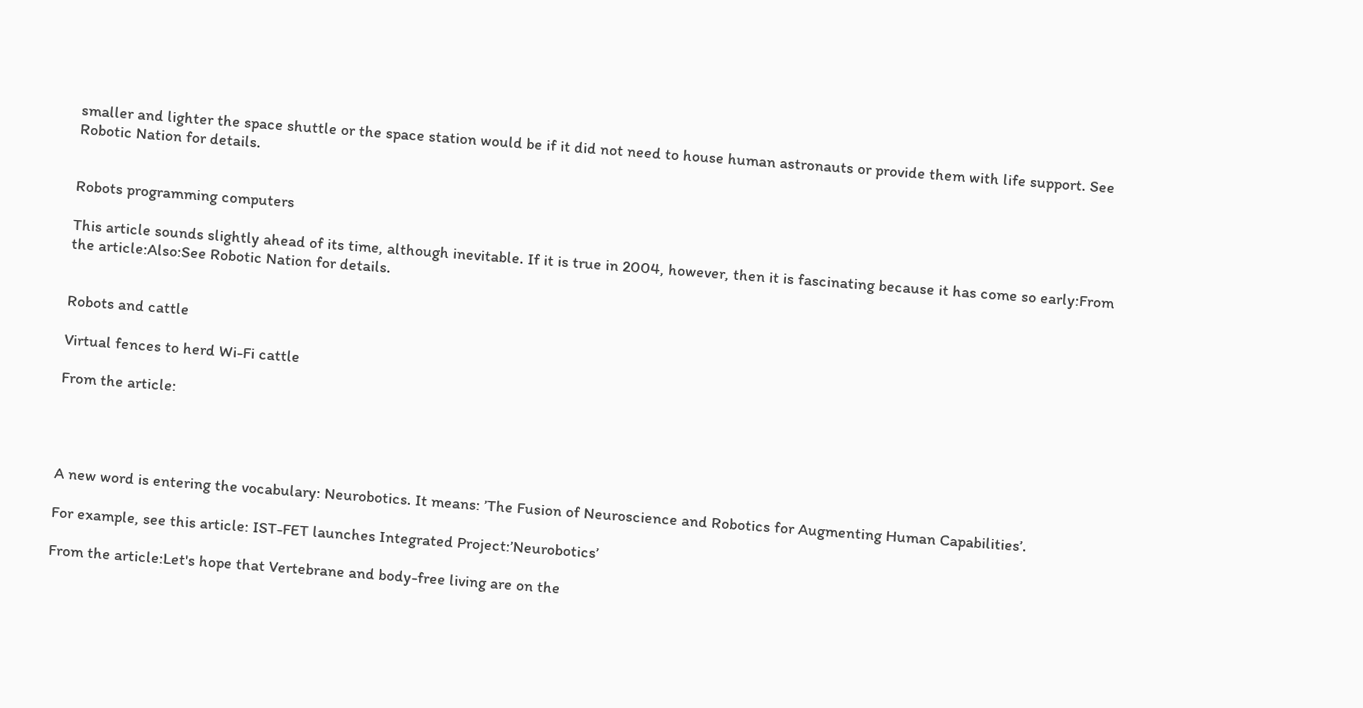smaller and lighter the space shuttle or the space station would be if it did not need to house human astronauts or provide them with life support. See Robotic Nation for details.


Robots programming computers

This article sounds slightly ahead of its time, although inevitable. If it is true in 2004, however, then it is fascinating because it has come so early:From the article:Also:See Robotic Nation for details.


Robots and cattle

Virtual fences to herd Wi-Fi cattle

From the article:




A new word is entering the vocabulary: Neurobotics. It means: ’The Fusion of Neuroscience and Robotics for Augmenting Human Capabilities’.

For example, see this article: IST-FET launches Integrated Project:’Neurobotics’

From the article:Let's hope that Vertebrane and body-free living are on the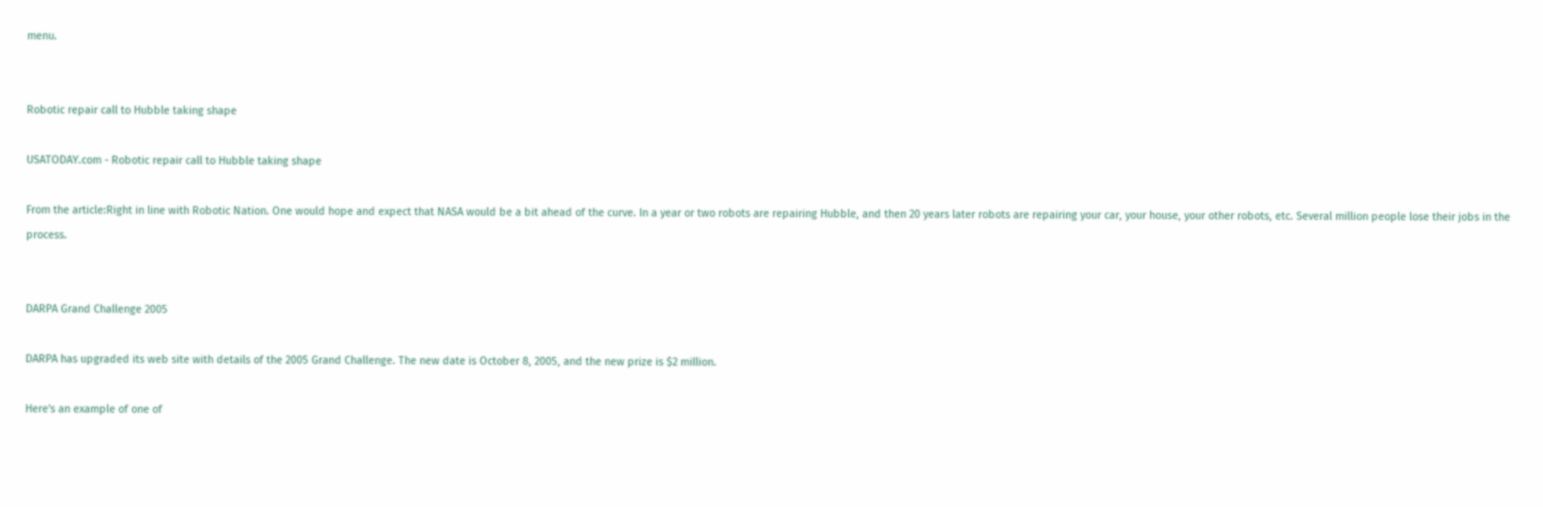menu.


Robotic repair call to Hubble taking shape

USATODAY.com - Robotic repair call to Hubble taking shape

From the article:Right in line with Robotic Nation. One would hope and expect that NASA would be a bit ahead of the curve. In a year or two robots are repairing Hubble, and then 20 years later robots are repairing your car, your house, your other robots, etc. Several million people lose their jobs in the process.


DARPA Grand Challenge 2005

DARPA has upgraded its web site with details of the 2005 Grand Challenge. The new date is October 8, 2005, and the new prize is $2 million.

Here's an example of one of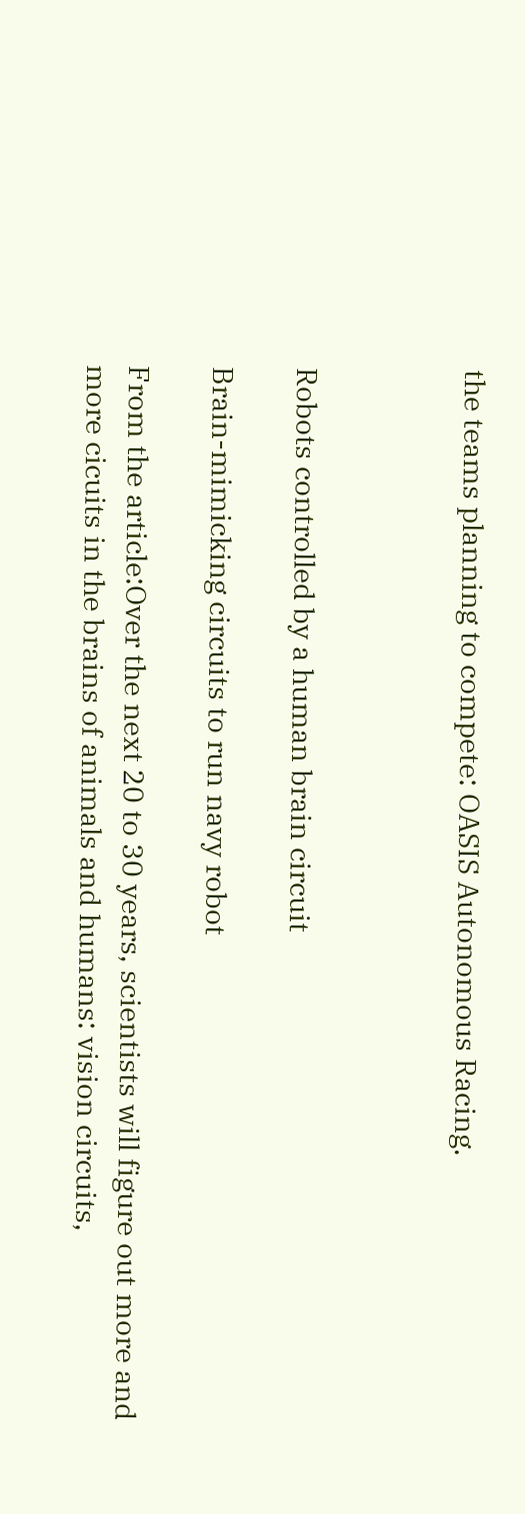the teams planning to compete: OASIS Autonomous Racing.



Robots controlled by a human brain circuit

Brain-mimicking circuits to run navy robot

From the article:Over the next 20 to 30 years, scientists will figure out more and more cicuits in the brains of animals and humans: vision circuits,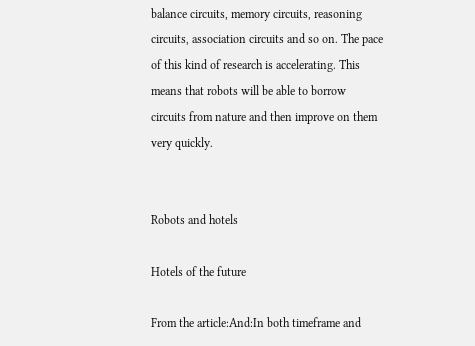balance circuits, memory circuits, reasoning circuits, association circuits and so on. The pace of this kind of research is accelerating. This means that robots will be able to borrow circuits from nature and then improve on them very quickly.


Robots and hotels

Hotels of the future

From the article:And:In both timeframe and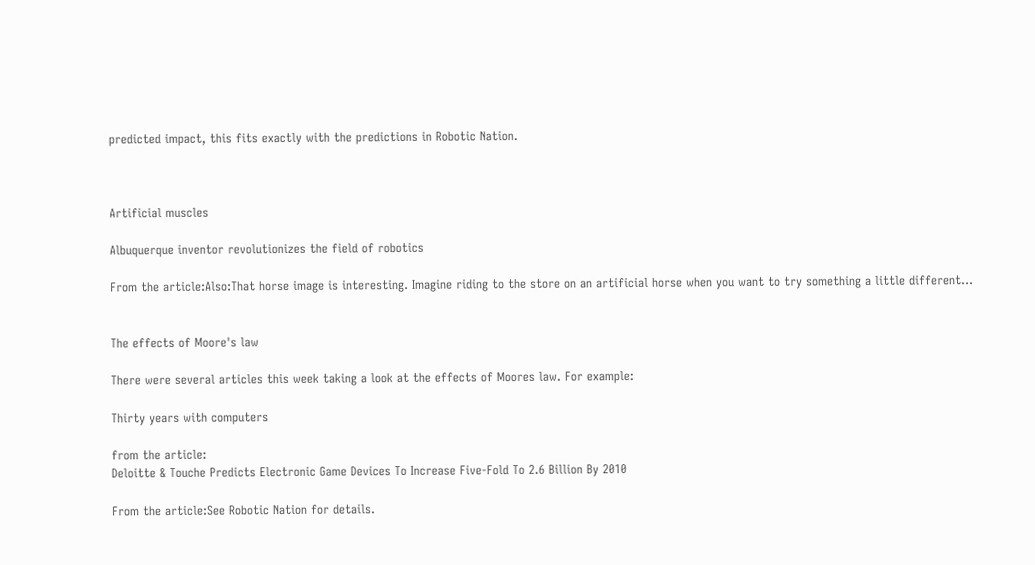predicted impact, this fits exactly with the predictions in Robotic Nation.



Artificial muscles

Albuquerque inventor revolutionizes the field of robotics

From the article:Also:That horse image is interesting. Imagine riding to the store on an artificial horse when you want to try something a little different...


The effects of Moore's law

There were several articles this week taking a look at the effects of Moores law. For example:

Thirty years with computers

from the article:
Deloitte & Touche Predicts Electronic Game Devices To Increase Five-Fold To 2.6 Billion By 2010

From the article:See Robotic Nation for details.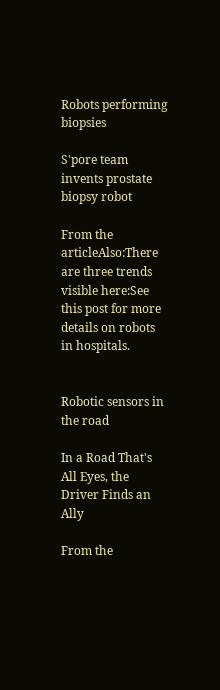Robots performing biopsies

S'pore team invents prostate biopsy robot

From the articleAlso:There are three trends visible here:See this post for more details on robots in hospitals.


Robotic sensors in the road

In a Road That's All Eyes, the Driver Finds an Ally

From the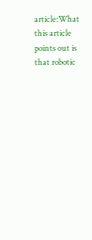article:What this article points out is that robotic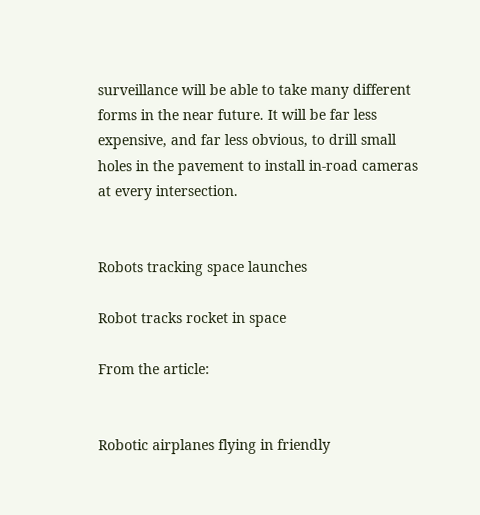surveillance will be able to take many different forms in the near future. It will be far less expensive, and far less obvious, to drill small holes in the pavement to install in-road cameras at every intersection.


Robots tracking space launches

Robot tracks rocket in space

From the article:


Robotic airplanes flying in friendly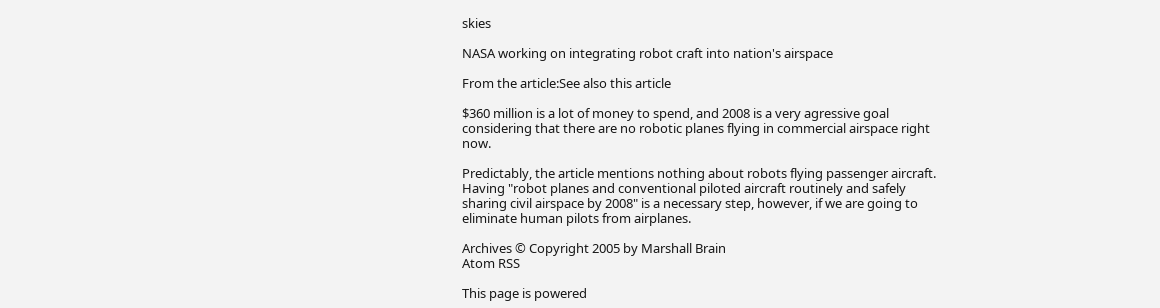skies

NASA working on integrating robot craft into nation's airspace

From the article:See also this article

$360 million is a lot of money to spend, and 2008 is a very agressive goal considering that there are no robotic planes flying in commercial airspace right now.

Predictably, the article mentions nothing about robots flying passenger aircraft. Having "robot planes and conventional piloted aircraft routinely and safely sharing civil airspace by 2008" is a necessary step, however, if we are going to eliminate human pilots from airplanes.

Archives © Copyright 2005 by Marshall Brain
Atom RSS

This page is powered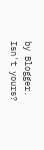by Blogger. Isn't yours?